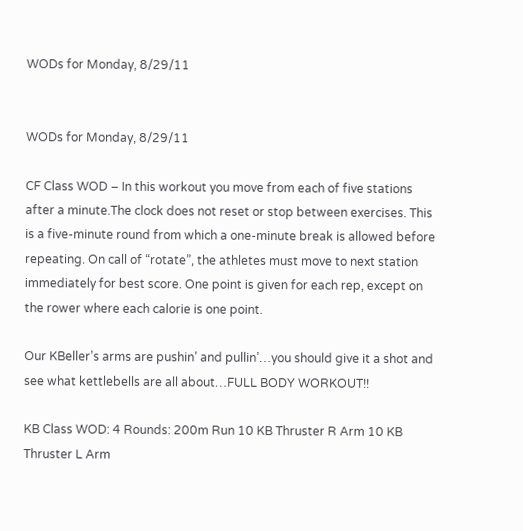WODs for Monday, 8/29/11


WODs for Monday, 8/29/11

CF Class WOD – In this workout you move from each of five stations after a minute.The clock does not reset or stop between exercises. This is a five-minute round from which a one-minute break is allowed before repeating. On call of “rotate”, the athletes must move to next station immediately for best score. One point is given for each rep, except on the rower where each calorie is one point.

Our KBeller’s arms are pushin’ and pullin’…you should give it a shot and see what kettlebells are all about…FULL BODY WORKOUT!!

KB Class WOD: 4 Rounds: 200m Run 10 KB Thruster R Arm 10 KB Thruster L Arm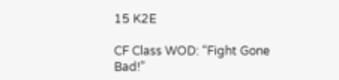15 K2E

CF Class WOD: “Fight Gone Bad!”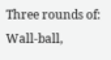Three rounds of: Wall-ball,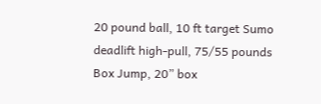20 pound ball, 10 ft target Sumo deadlift high-pull, 75/55 pounds Box Jump, 20” box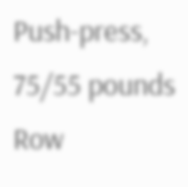Push-press, 75/55 pounds Row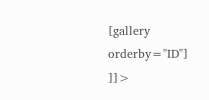[gallery orderby="ID"] ]]>